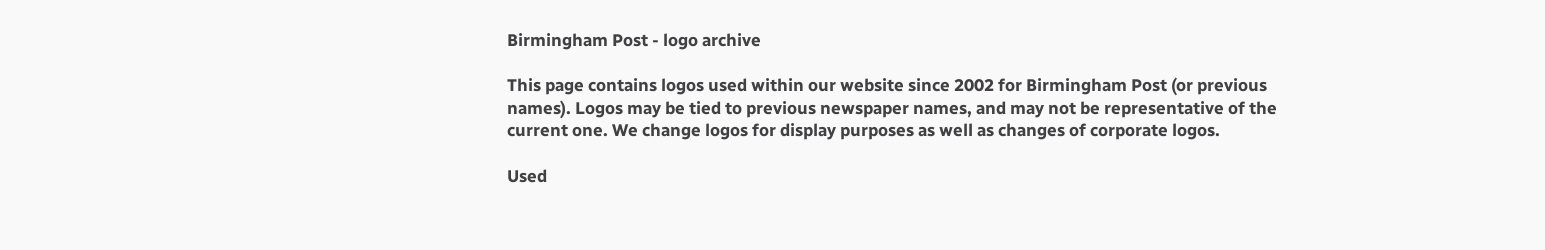Birmingham Post - logo archive

This page contains logos used within our website since 2002 for Birmingham Post (or previous names). Logos may be tied to previous newspaper names, and may not be representative of the current one. We change logos for display purposes as well as changes of corporate logos.

Used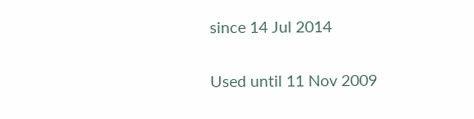since 14 Jul 2014

Used until 11 Nov 2009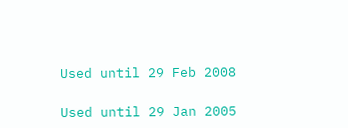Used until 29 Feb 2008

Used until 29 Jan 2005